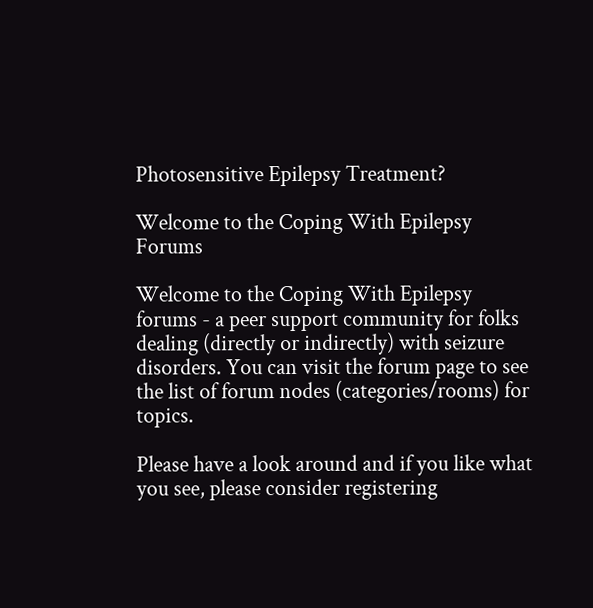Photosensitive Epilepsy Treatment?

Welcome to the Coping With Epilepsy Forums

Welcome to the Coping With Epilepsy forums - a peer support community for folks dealing (directly or indirectly) with seizure disorders. You can visit the forum page to see the list of forum nodes (categories/rooms) for topics.

Please have a look around and if you like what you see, please consider registering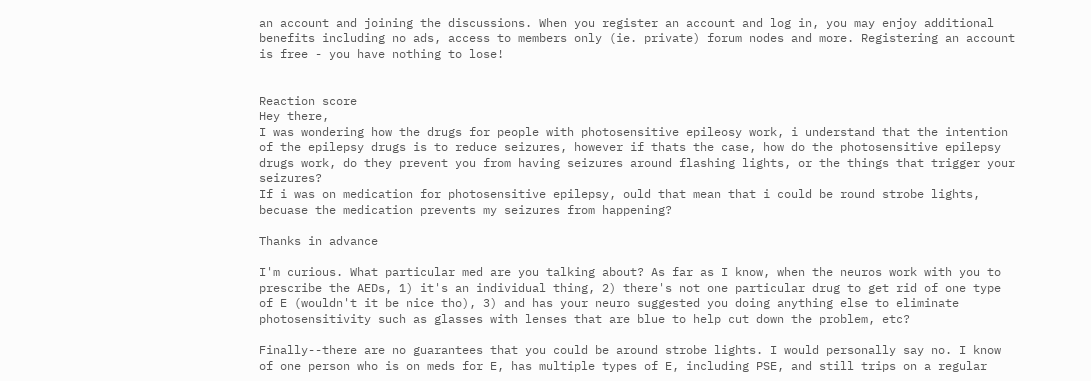an account and joining the discussions. When you register an account and log in, you may enjoy additional benefits including no ads, access to members only (ie. private) forum nodes and more. Registering an account is free - you have nothing to lose!


Reaction score
Hey there,
I was wondering how the drugs for people with photosensitive epileosy work, i understand that the intention of the epilepsy drugs is to reduce seizures, however if thats the case, how do the photosensitive epilepsy drugs work, do they prevent you from having seizures around flashing lights, or the things that trigger your seizures?
If i was on medication for photosensitive epilepsy, ould that mean that i could be round strobe lights, becuase the medication prevents my seizures from happening?

Thanks in advance

I'm curious. What particular med are you talking about? As far as I know, when the neuros work with you to prescribe the AEDs, 1) it's an individual thing, 2) there's not one particular drug to get rid of one type of E (wouldn't it be nice tho), 3) and has your neuro suggested you doing anything else to eliminate photosensitivity such as glasses with lenses that are blue to help cut down the problem, etc?

Finally--there are no guarantees that you could be around strobe lights. I would personally say no. I know of one person who is on meds for E, has multiple types of E, including PSE, and still trips on a regular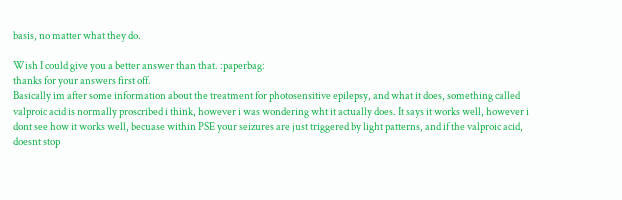basis, no matter what they do.

Wish I could give you a better answer than that. :paperbag:
thanks for your answers first off.
Basically im after some information about the treatment for photosensitive epilepsy, and what it does, something called valproic acid is normally proscribed i think, however i was wondering wht it actually does. It says it works well, however i dont see how it works well, becuase within PSE your seizures are just triggered by light patterns, and if the valproic acid, doesnt stop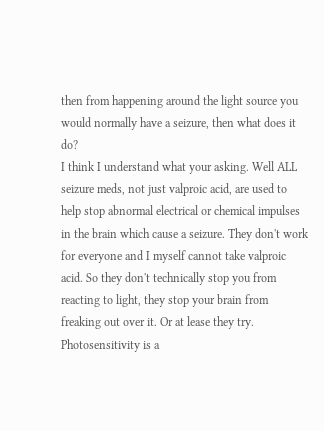then from happening around the light source you would normally have a seizure, then what does it do?
I think I understand what your asking. Well ALL seizure meds, not just valproic acid, are used to help stop abnormal electrical or chemical impulses in the brain which cause a seizure. They don't work for everyone and I myself cannot take valproic acid. So they don't technically stop you from reacting to light, they stop your brain from freaking out over it. Or at lease they try.
Photosensitivity is a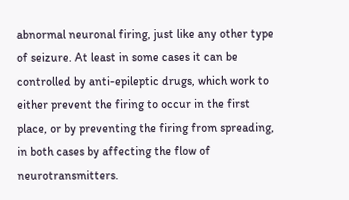abnormal neuronal firing, just like any other type of seizure. At least in some cases it can be controlled by anti-epileptic drugs, which work to either prevent the firing to occur in the first place, or by preventing the firing from spreading, in both cases by affecting the flow of neurotransmitters.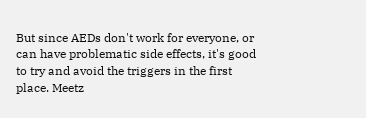But since AEDs don't work for everyone, or can have problematic side effects, it's good to try and avoid the triggers in the first place. Meetz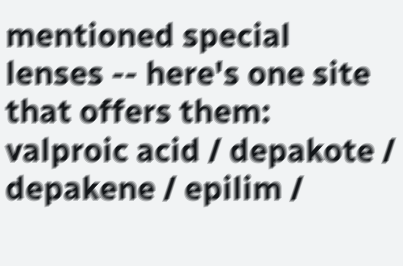mentioned special lenses -- here's one site that offers them:
valproic acid / depakote / depakene / epilim /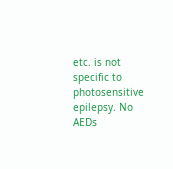etc. is not specific to photosensitive epilepsy. No AEDs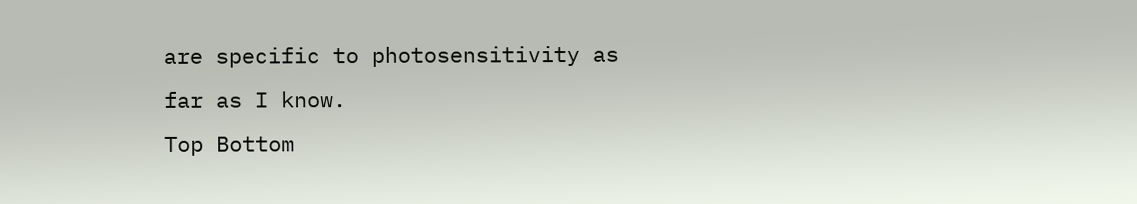are specific to photosensitivity as far as I know.
Top Bottom